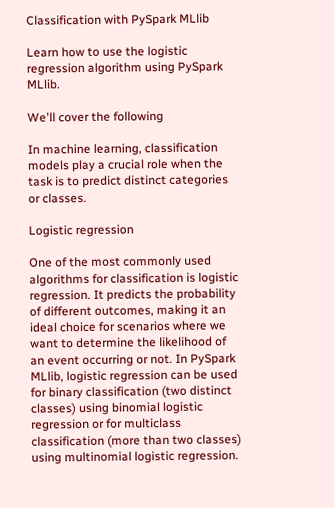Classification with PySpark MLlib

Learn how to use the logistic regression algorithm using PySpark MLlib.

We'll cover the following

In machine learning, classification models play a crucial role when the task is to predict distinct categories or classes.

Logistic regression

One of the most commonly used algorithms for classification is logistic regression. It predicts the probability of different outcomes, making it an ideal choice for scenarios where we want to determine the likelihood of an event occurring or not. In PySpark MLlib, logistic regression can be used for binary classification (two distinct classes) using binomial logistic regression or for multiclass classification (more than two classes) using multinomial logistic regression.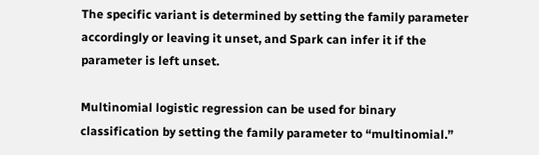The specific variant is determined by setting the family parameter accordingly or leaving it unset, and Spark can infer it if the parameter is left unset.

Multinomial logistic regression can be used for binary classification by setting the family parameter to “multinomial.”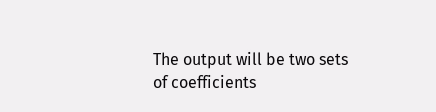The output will be two sets of coefficients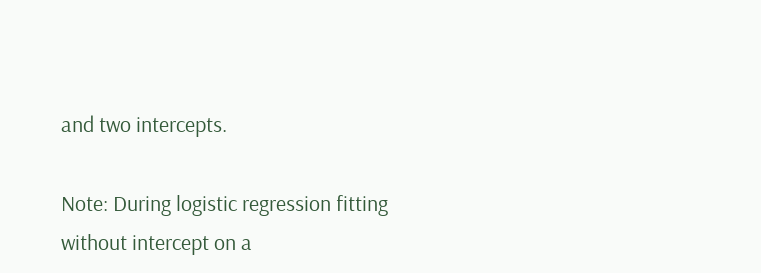and two intercepts.

Note: During logistic regression fitting without intercept on a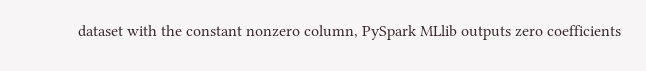dataset with the constant nonzero column, PySpark MLlib outputs zero coefficients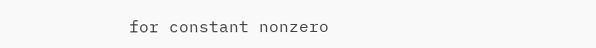for constant nonzero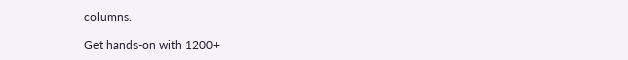columns.

Get hands-on with 1200+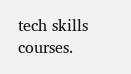tech skills courses.